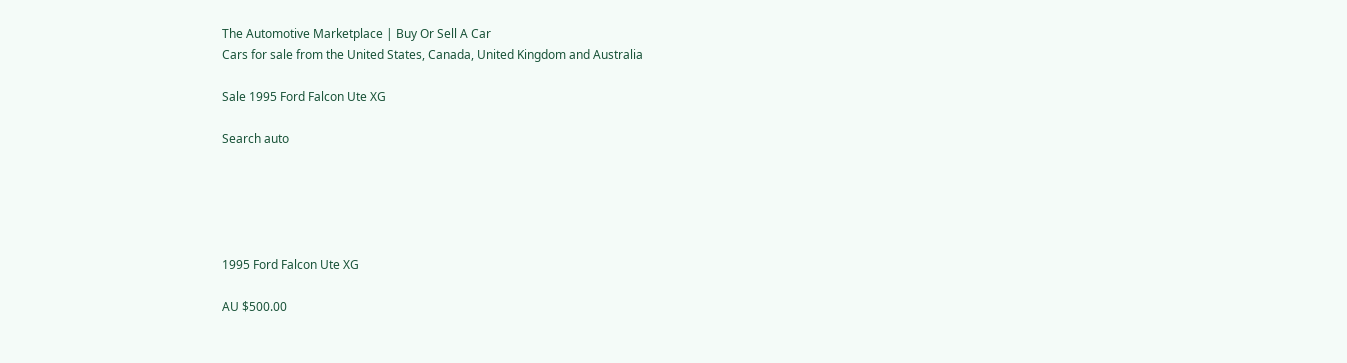The Automotive Marketplace | Buy Or Sell A Car
Cars for sale from the United States, Canada, United Kingdom and Australia

Sale 1995 Ford Falcon Ute XG

Search auto





1995 Ford Falcon Ute XG

AU $500.00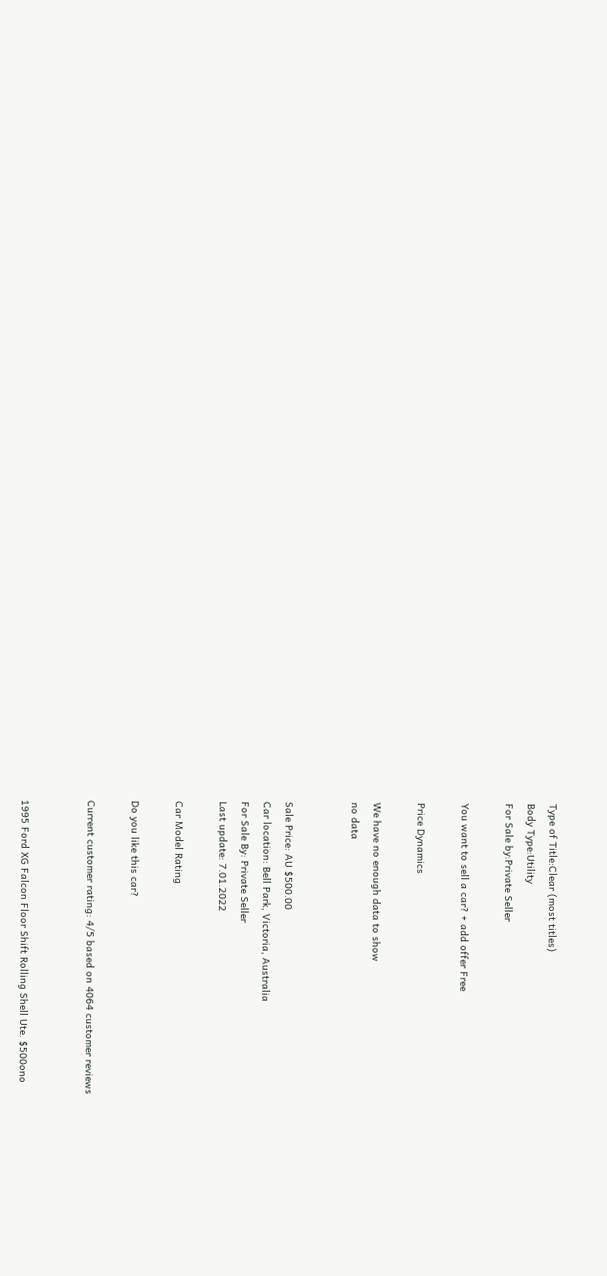Type of Title:Clear (most titles)
Body Type:Utility
For Sale by:Private Seller

You want to sell a car? + add offer Free

Price Dynamics

We have no enough data to show
no data


Sale Price: AU $500.00
Car location: Bell Park, Victoria, Australia
For Sale By: Private Seller
Last update: 7.01.2022

Car Model Rating

Do you like this car?

Current customer rating: 4/5 based on 4064 customer reviews


1995 Ford XG Falcon Floor Shift Rolling Shell Ute. $500ono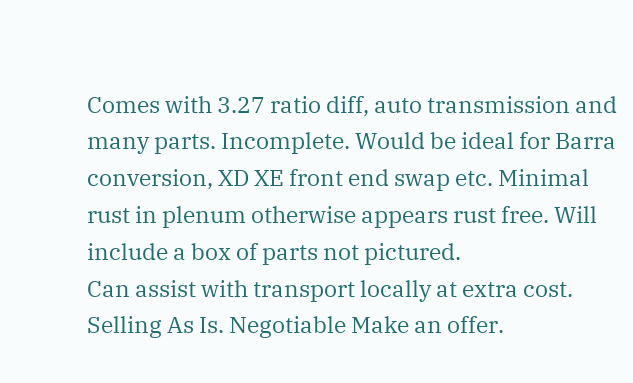Comes with 3.27 ratio diff, auto transmission and many parts. Incomplete. Would be ideal for Barra conversion, XD XE front end swap etc. Minimal rust in plenum otherwise appears rust free. Will include a box of parts not pictured.
Can assist with transport locally at extra cost. Selling As Is. Negotiable Make an offer.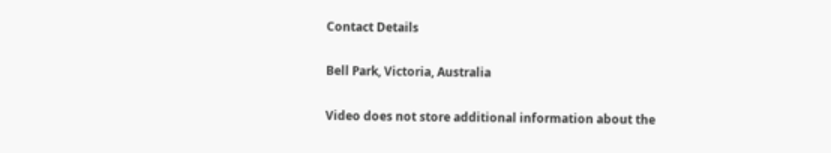Contact Details

Bell Park, Victoria, Australia

Video does not store additional information about the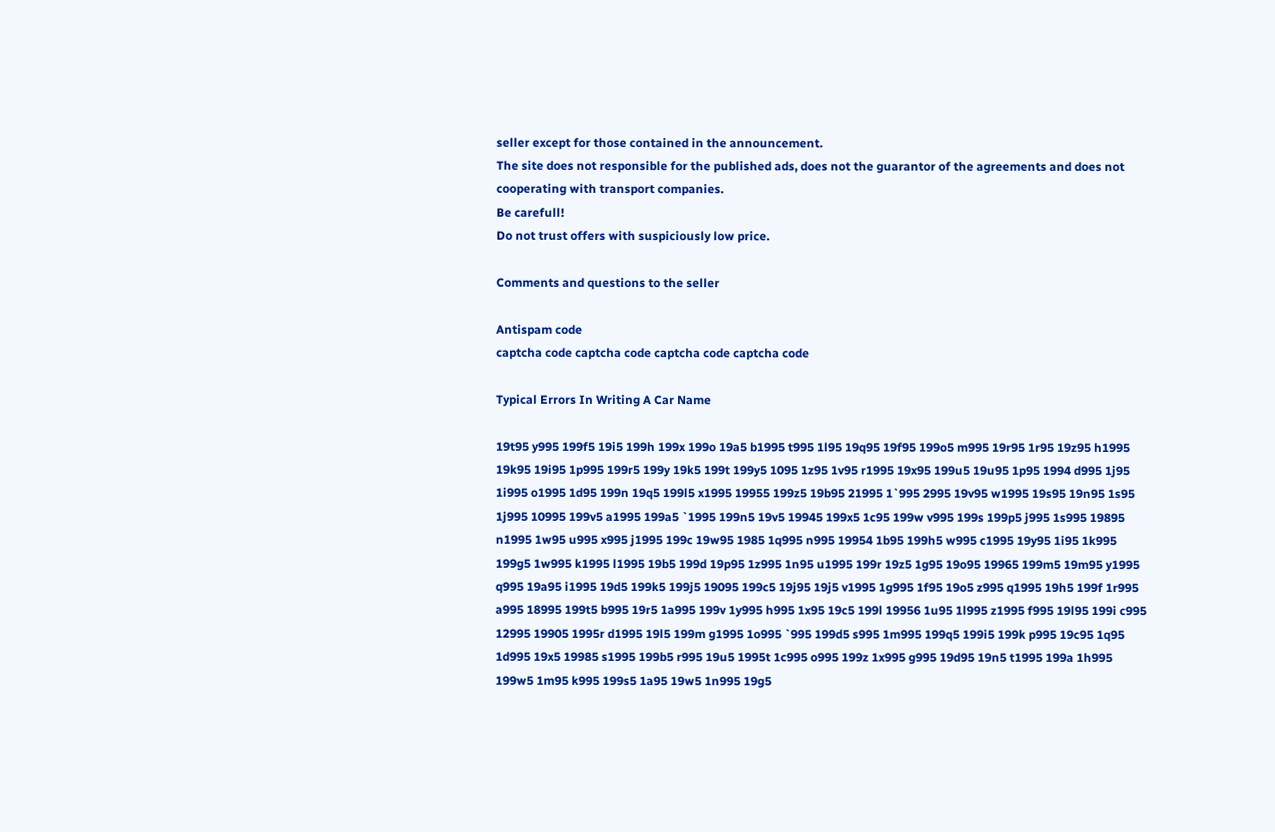seller except for those contained in the announcement.
The site does not responsible for the published ads, does not the guarantor of the agreements and does not cooperating with transport companies.
Be carefull!
Do not trust offers with suspiciously low price.

Comments and questions to the seller

Antispam code
captcha code captcha code captcha code captcha code

Typical Errors In Writing A Car Name

19t95 y995 199f5 19i5 199h 199x 199o 19a5 b1995 t995 1l95 19q95 19f95 199o5 m995 19r95 1r95 19z95 h1995 19k95 19i95 1p995 199r5 199y 19k5 199t 199y5 1095 1z95 1v95 r1995 19x95 199u5 19u95 1p95 1994 d995 1j95 1i995 o1995 1d95 199n 19q5 199l5 x1995 19955 199z5 19b95 21995 1`995 2995 19v95 w1995 19s95 19n95 1s95 1j995 10995 199v5 a1995 199a5 `1995 199n5 19v5 19945 199x5 1c95 199w v995 199s 199p5 j995 1s995 19895 n1995 1w95 u995 x995 j1995 199c 19w95 1985 1q995 n995 19954 1b95 199h5 w995 c1995 19y95 1i95 1k995 199g5 1w995 k1995 l1995 19b5 199d 19p95 1z995 1n95 u1995 199r 19z5 1g95 19o95 19965 199m5 19m95 y1995 q995 19a95 i1995 19d5 199k5 199j5 19095 199c5 19j95 19j5 v1995 1g995 1f95 19o5 z995 q1995 19h5 199f 1r995 a995 18995 199t5 b995 19r5 1a995 199v 1y995 h995 1x95 19c5 199l 19956 1u95 1l995 z1995 f995 19l95 199i c995 12995 19905 1995r d1995 19l5 199m g1995 1o995 `995 199d5 s995 1m995 199q5 199i5 199k p995 19c95 1q95 1d995 19x5 19985 s1995 199b5 r995 19u5 1995t 1c995 o995 199z 1x995 g995 19d95 19n5 t1995 199a 1h995 199w5 1m95 k995 199s5 1a95 19w5 1n995 19g5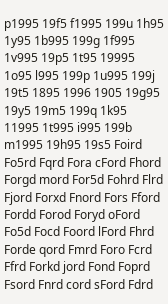p1995 19f5 f1995 199u 1h95 1y95 1b995 199g 1f995 1v995 19p5 1t95 19995 1o95 l995 199p 1u995 199j 19t5 1895 1996 1905 19g95 19y5 19m5 199q 1k95 11995 1t995 i995 199b m1995 19h95 19s5 Foird Fo5rd Fqrd Fora cFord Fhord Forgd mord For5d Fohrd Flrd Fjord Forxd Fnord Fors Fford Fordd Forod Foryd oFord Fo5d Focd Foord lFord Fhrd Forde qord Fmrd Foro Fcrd Ffrd Forkd jord Fond Foprd Fsord Fnrd cord sFord Fdrd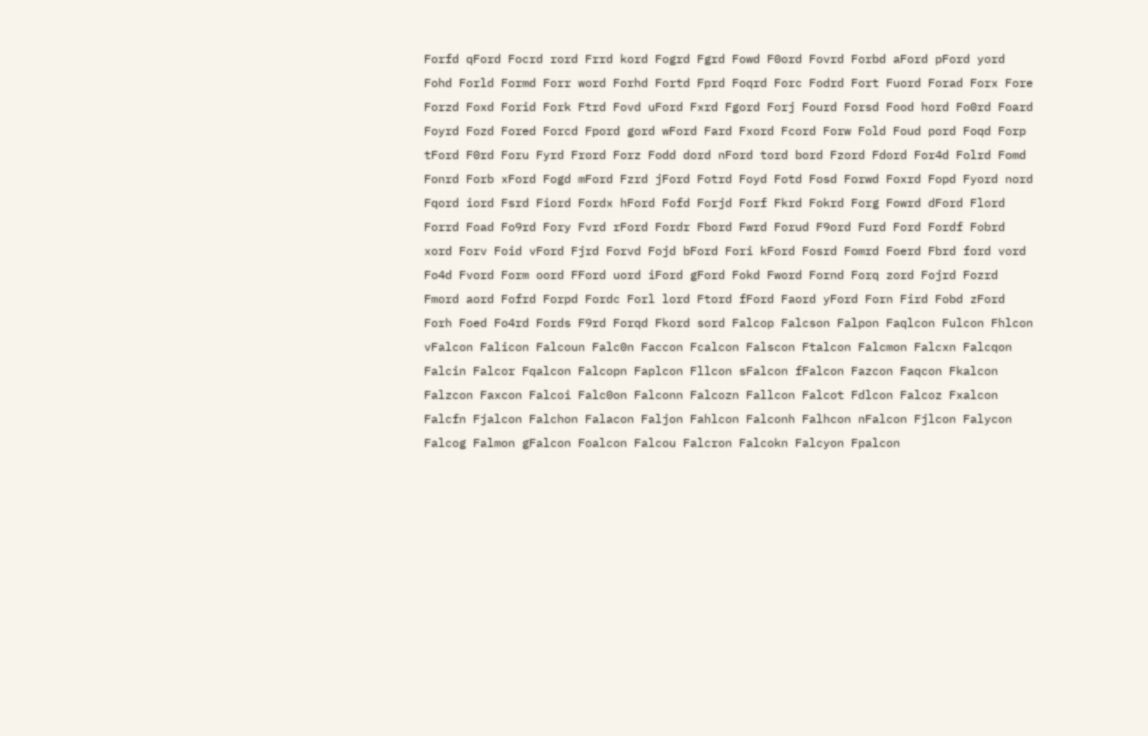Forfd qFord Focrd rord Frrd kord Fogrd Fgrd Fowd F0ord Fovrd Forbd aFord pFord yord Fohd Forld Formd Forr word Forhd Fortd Fprd Foqrd Forc Fodrd Fort Fuord Forad Forx Fore Forzd Foxd Forid Fork Ftrd Fovd uFord Fxrd Fgord Forj Fourd Forsd Food hord Fo0rd Foard Foyrd Fozd Fored Forcd Fpord gord wFord Fard Fxord Fcord Forw Fold Foud pord Foqd Forp tFord F0rd Foru Fyrd Frord Forz Fodd dord nFord tord bord Fzord Fdord For4d Folrd Fomd Fonrd Forb xFord Fogd mFord Fzrd jFord Fotrd Foyd Fotd Fosd Forwd Foxrd Fopd Fyord nord Fqord iord Fsrd Fiord Fordx hFord Fofd Forjd Forf Fkrd Fokrd Forg Fowrd dFord Flord Forrd Foad Fo9rd Fory Fvrd rFord Fordr Fbord Fwrd Forud F9ord Furd Ford Fordf Fobrd xord Forv Foid vFord Fjrd Forvd Fojd bFord Fori kFord Fosrd Fomrd Foerd Fbrd ford vord Fo4d Fvord Form oord FFord uord iFord gFord Fokd Fword Fornd Forq zord Fojrd Fozrd Fmord aord Fofrd Forpd Fordc Forl lord Ftord fFord Faord yFord Forn Fird Fobd zFord Forh Foed Fo4rd Fords F9rd Forqd Fkord sord Falcop Falcson Falpon Faqlcon Fulcon Fhlcon vFalcon Falicon Falcoun Falc0n Faccon Fcalcon Falscon Ftalcon Falcmon Falcxn Falcqon Falcin Falcor Fqalcon Falcopn Faplcon Fllcon sFalcon fFalcon Fazcon Faqcon Fkalcon Falzcon Faxcon Falcoi Falc0on Falconn Falcozn Fallcon Falcot Fdlcon Falcoz Fxalcon Falcfn Fjalcon Falchon Falacon Faljon Fahlcon Falconh Falhcon nFalcon Fjlcon Falycon Falcog Falmon gFalcon Foalcon Falcou Falcron Falcokn Falcyon Fpalcon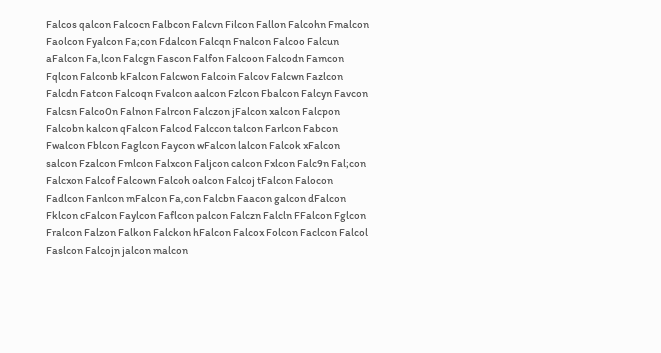Falcos qalcon Falcocn Falbcon Falcvn Filcon Fallon Falcohn Fmalcon Faolcon Fyalcon Fa;con Fdalcon Falcqn Fnalcon Falcoo Falcun aFalcon Fa,lcon Falcgn Fascon Falfon Falcoon Falcodn Famcon Fqlcon Falconb kFalcon Falcwon Falcoin Falcov Falcwn Fazlcon Falcdn Fatcon Falcoqn Fvalcon aalcon Fzlcon Fbalcon Falcyn Favcon Falcsn Falco0n Falnon Falrcon Falczon jFalcon xalcon Falcpon Falcobn kalcon qFalcon Falcod Falccon talcon Farlcon Fabcon Fwalcon Fblcon Faglcon Faycon wFalcon lalcon Falcok xFalcon salcon Fzalcon Fmlcon Falxcon Faljcon calcon Fxlcon Falc9n Fal;con Falcxon Falcof Falcown Falcoh oalcon Falcoj tFalcon Falocon Fadlcon Fanlcon mFalcon Fa,con Falcbn Faacon galcon dFalcon Fklcon cFalcon Faylcon Faflcon palcon Falczn Falcln FFalcon Fglcon Fralcon Falzon Falkon Falckon hFalcon Falcox Folcon Faclcon Falcol Faslcon Falcojn jalcon malcon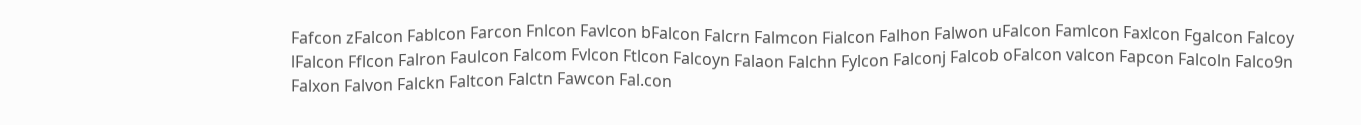Fafcon zFalcon Fablcon Farcon Fnlcon Favlcon bFalcon Falcrn Falmcon Fialcon Falhon Falwon uFalcon Famlcon Faxlcon Fgalcon Falcoy lFalcon Fflcon Falron Faulcon Falcom Fvlcon Ftlcon Falcoyn Falaon Falchn Fylcon Falconj Falcob oFalcon valcon Fapcon Falcoln Falco9n Falxon Falvon Falckn Faltcon Falctn Fawcon Fal.con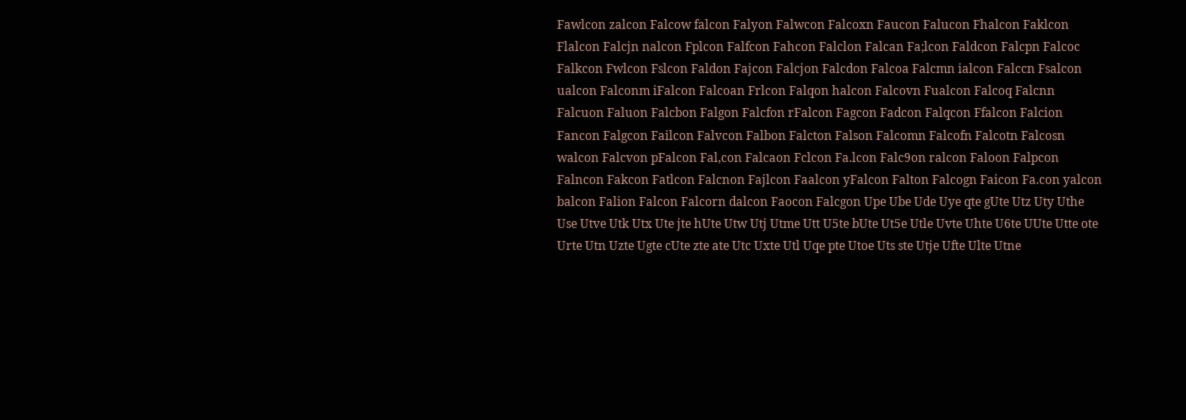Fawlcon zalcon Falcow falcon Falyon Falwcon Falcoxn Faucon Falucon Fhalcon Faklcon Flalcon Falcjn nalcon Fplcon Falfcon Fahcon Falclon Falcan Fa;lcon Faldcon Falcpn Falcoc Falkcon Fwlcon Fslcon Faldon Fajcon Falcjon Falcdon Falcoa Falcmn ialcon Falccn Fsalcon ualcon Falconm iFalcon Falcoan Frlcon Falqon halcon Falcovn Fualcon Falcoq Falcnn Falcuon Faluon Falcbon Falgon Falcfon rFalcon Fagcon Fadcon Falqcon Ffalcon Falcion Fancon Falgcon Failcon Falvcon Falbon Falcton Falson Falcomn Falcofn Falcotn Falcosn walcon Falcvon pFalcon Fal,con Falcaon Fclcon Fa.lcon Falc9on ralcon Faloon Falpcon Falncon Fakcon Fatlcon Falcnon Fajlcon Faalcon yFalcon Falton Falcogn Faicon Fa.con yalcon balcon Falion Falcon Falcorn dalcon Faocon Falcgon Upe Ube Ude Uye qte gUte Utz Uty Uthe Use Utve Utk Utx Ute jte hUte Utw Utj Utme Utt U5te bUte Ut5e Utle Uvte Uhte U6te UUte Utte ote Urte Utn Uzte Ugte cUte zte ate Utc Uxte Utl Uqe pte Utoe Uts ste Utje Ufte Ulte Utne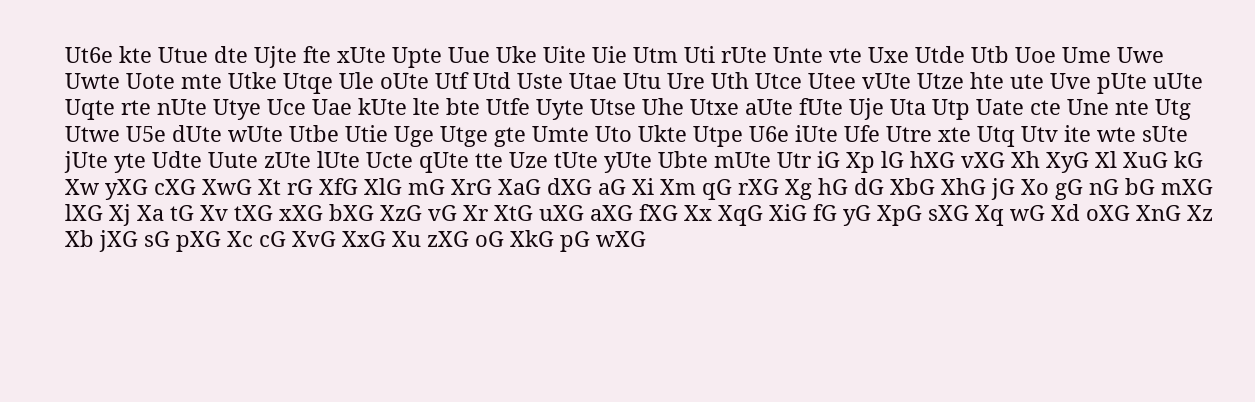Ut6e kte Utue dte Ujte fte xUte Upte Uue Uke Uite Uie Utm Uti rUte Unte vte Uxe Utde Utb Uoe Ume Uwe Uwte Uote mte Utke Utqe Ule oUte Utf Utd Uste Utae Utu Ure Uth Utce Utee vUte Utze hte ute Uve pUte uUte Uqte rte nUte Utye Uce Uae kUte lte bte Utfe Uyte Utse Uhe Utxe aUte fUte Uje Uta Utp Uate cte Une nte Utg Utwe U5e dUte wUte Utbe Utie Uge Utge gte Umte Uto Ukte Utpe U6e iUte Ufe Utre xte Utq Utv ite wte sUte jUte yte Udte Uute zUte lUte Ucte qUte tte Uze tUte yUte Ubte mUte Utr iG Xp lG hXG vXG Xh XyG Xl XuG kG Xw yXG cXG XwG Xt rG XfG XlG mG XrG XaG dXG aG Xi Xm qG rXG Xg hG dG XbG XhG jG Xo gG nG bG mXG lXG Xj Xa tG Xv tXG xXG bXG XzG vG Xr XtG uXG aXG fXG Xx XqG XiG fG yG XpG sXG Xq wG Xd oXG XnG Xz Xb jXG sG pXG Xc cG XvG XxG Xu zXG oG XkG pG wXG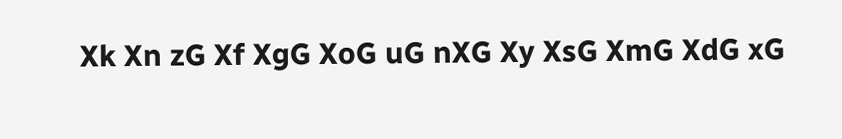Xk Xn zG Xf XgG XoG uG nXG Xy XsG XmG XdG xG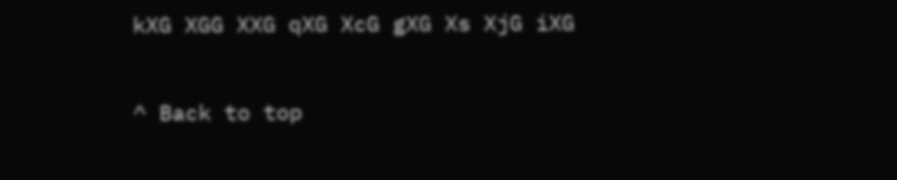kXG XGG XXG qXG XcG gXG Xs XjG iXG

^ Back to top